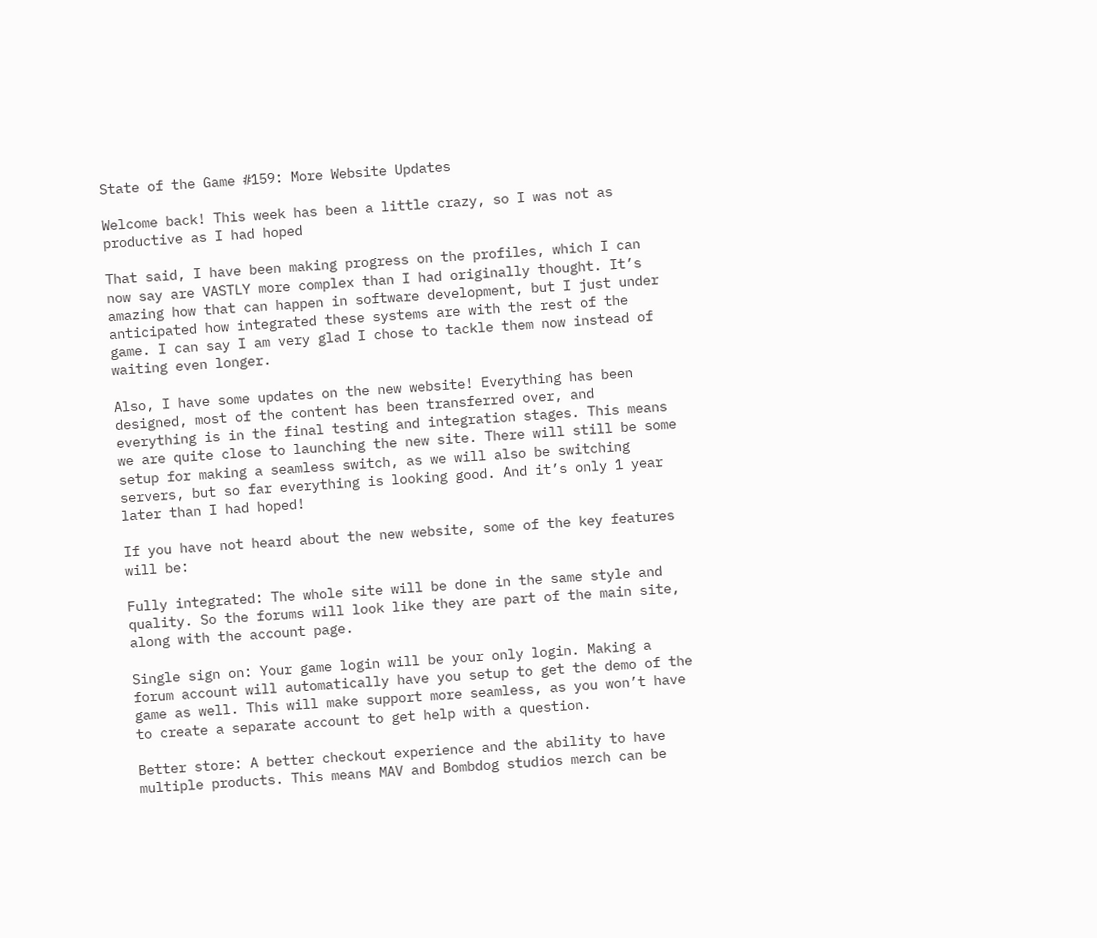State of the Game #159: More Website Updates

Welcome back! This week has been a little crazy, so I was not as productive as I had hoped

That said, I have been making progress on the profiles, which I can now say are VASTLY more complex than I had originally thought. It’s amazing how that can happen in software development, but I just under anticipated how integrated these systems are with the rest of the game. I can say I am very glad I chose to tackle them now instead of waiting even longer.

Also, I have some updates on the new website! Everything has been designed, most of the content has been transferred over, and everything is in the final testing and integration stages. This means we are quite close to launching the new site. There will still be some setup for making a seamless switch, as we will also be switching servers, but so far everything is looking good. And it’s only 1 year later than I had hoped!

If you have not heard about the new website, some of the key features will be:

Fully integrated: The whole site will be done in the same style and quality. So the forums will look like they are part of the main site, along with the account page.

Single sign on: Your game login will be your only login. Making a forum account will automatically have you setup to get the demo of the game as well. This will make support more seamless, as you won’t have to create a separate account to get help with a question.

Better store: A better checkout experience and the ability to have multiple products. This means MAV and Bombdog studios merch can be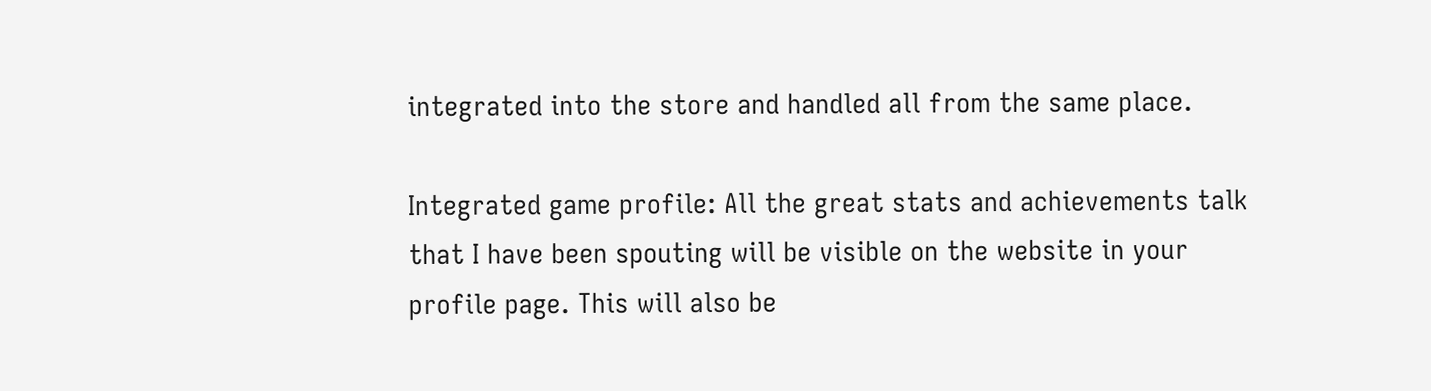integrated into the store and handled all from the same place.

Integrated game profile: All the great stats and achievements talk that I have been spouting will be visible on the website in your profile page. This will also be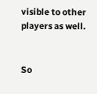visible to other players as well.


So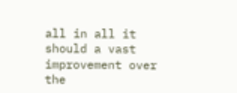all in all it should a vast improvement over the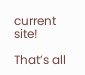current site!

That’s all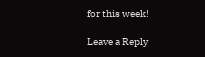for this week!

Leave a Reply